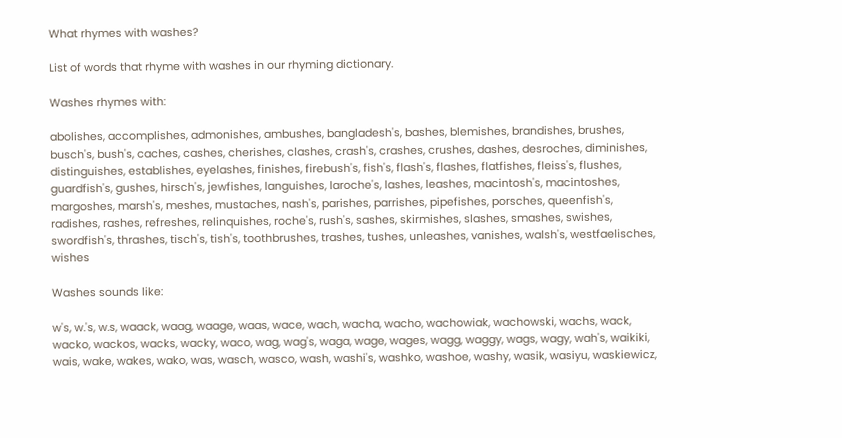What rhymes with washes?

List of words that rhyme with washes in our rhyming dictionary.

Washes rhymes with:

abolishes, accomplishes, admonishes, ambushes, bangladesh's, bashes, blemishes, brandishes, brushes, busch's, bush's, caches, cashes, cherishes, clashes, crash's, crashes, crushes, dashes, desroches, diminishes, distinguishes, establishes, eyelashes, finishes, firebush's, fish's, flash's, flashes, flatfishes, fleiss's, flushes, guardfish's, gushes, hirsch's, jewfishes, languishes, laroche's, lashes, leashes, macintosh's, macintoshes, margoshes, marsh's, meshes, mustaches, nash's, parishes, parrishes, pipefishes, porsches, queenfish's, radishes, rashes, refreshes, relinquishes, roche's, rush's, sashes, skirmishes, slashes, smashes, swishes, swordfish's, thrashes, tisch's, tish's, toothbrushes, trashes, tushes, unleashes, vanishes, walsh's, westfaelisches, wishes

Washes sounds like:

w's, w.'s, w.s, waack, waag, waage, waas, wace, wach, wacha, wacho, wachowiak, wachowski, wachs, wack, wacko, wackos, wacks, wacky, waco, wag, wag's, waga, wage, wages, wagg, waggy, wags, wagy, wah's, waikiki, wais, wake, wakes, wako, was, wasch, wasco, wash, washi's, washko, washoe, washy, wasik, wasiyu, waskiewicz,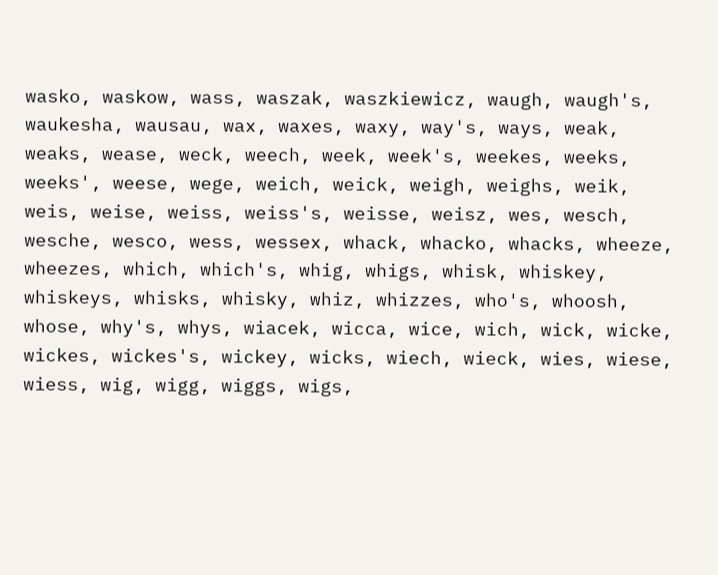wasko, waskow, wass, waszak, waszkiewicz, waugh, waugh's, waukesha, wausau, wax, waxes, waxy, way's, ways, weak, weaks, wease, weck, weech, week, week's, weekes, weeks, weeks', weese, wege, weich, weick, weigh, weighs, weik, weis, weise, weiss, weiss's, weisse, weisz, wes, wesch, wesche, wesco, wess, wessex, whack, whacko, whacks, wheeze, wheezes, which, which's, whig, whigs, whisk, whiskey, whiskeys, whisks, whisky, whiz, whizzes, who's, whoosh, whose, why's, whys, wiacek, wicca, wice, wich, wick, wicke, wickes, wickes's, wickey, wicks, wiech, wieck, wies, wiese, wiess, wig, wigg, wiggs, wigs,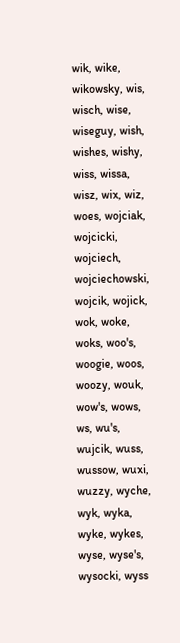wik, wike, wikowsky, wis, wisch, wise, wiseguy, wish, wishes, wishy, wiss, wissa, wisz, wix, wiz, woes, wojciak, wojcicki, wojciech, wojciechowski, wojcik, wojick, wok, woke, woks, woo's, woogie, woos, woozy, wouk, wow's, wows, ws, wu's, wujcik, wuss, wussow, wuxi, wuzzy, wyche, wyk, wyka, wyke, wykes, wyse, wyse's, wysocki, wyss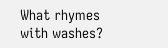What rhymes with washes?